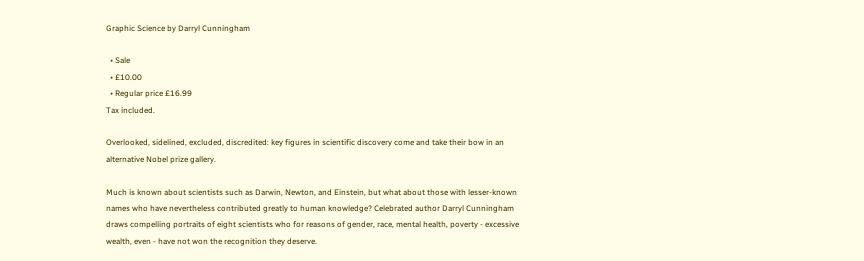Graphic Science by Darryl Cunningham

  • Sale
  • £10.00
  • Regular price £16.99
Tax included.

Overlooked, sidelined, excluded, discredited: key figures in scientific discovery come and take their bow in an alternative Nobel prize gallery.

Much is known about scientists such as Darwin, Newton, and Einstein, but what about those with lesser-known names who have nevertheless contributed greatly to human knowledge? Celebrated author Darryl Cunningham draws compelling portraits of eight scientists who for reasons of gender, race, mental health, poverty - excessive wealth, even - have not won the recognition they deserve.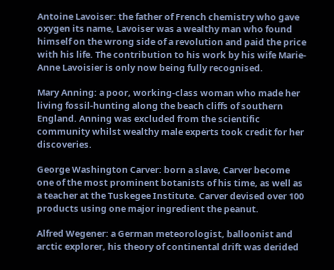Antoine Lavoiser: the father of French chemistry who gave oxygen its name, Lavoiser was a wealthy man who found himself on the wrong side of a revolution and paid the price with his life. The contribution to his work by his wife Marie-Anne Lavoisier is only now being fully recognised.

Mary Anning: a poor, working-class woman who made her living fossil-hunting along the beach cliffs of southern England. Anning was excluded from the scientific community whilst wealthy male experts took credit for her discoveries.

George Washington Carver: born a slave, Carver become one of the most prominent botanists of his time, as well as a teacher at the Tuskegee Institute. Carver devised over 100 products using one major ingredient the peanut.

Alfred Wegener: a German meteorologist, balloonist and arctic explorer, his theory of continental drift was derided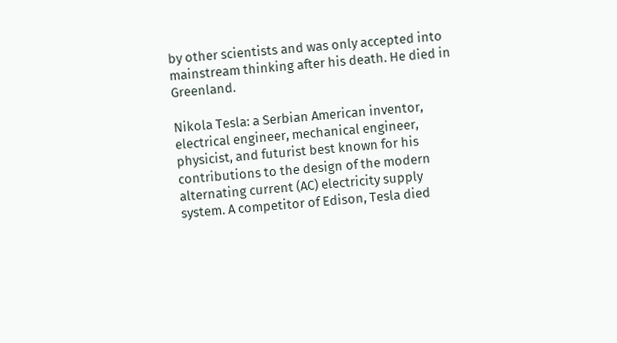by other scientists and was only accepted into mainstream thinking after his death. He died in Greenland.

Nikola Tesla: a Serbian American inventor, electrical engineer, mechanical engineer, physicist, and futurist best known for his contributions to the design of the modern alternating current (AC) electricity supply system. A competitor of Edison, Tesla died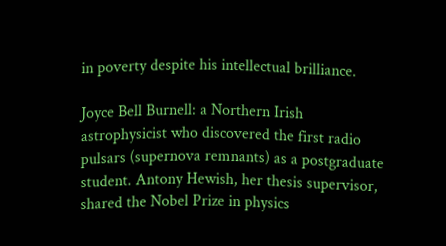in poverty despite his intellectual brilliance.

Joyce Bell Burnell: a Northern Irish astrophysicist who discovered the first radio pulsars (supernova remnants) as a postgraduate student. Antony Hewish, her thesis supervisor, shared the Nobel Prize in physics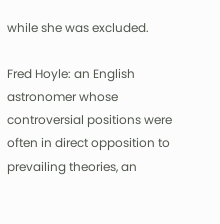while she was excluded.

Fred Hoyle: an English astronomer whose controversial positions were often in direct opposition to prevailing theories, an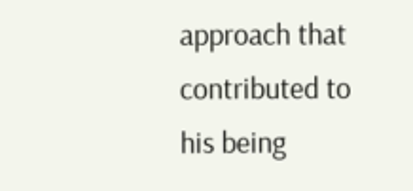approach that contributed to his being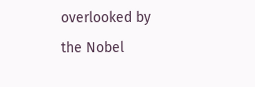overlooked by the Nobel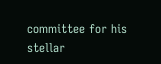committee for his stellar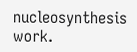nucleosynthesis work.